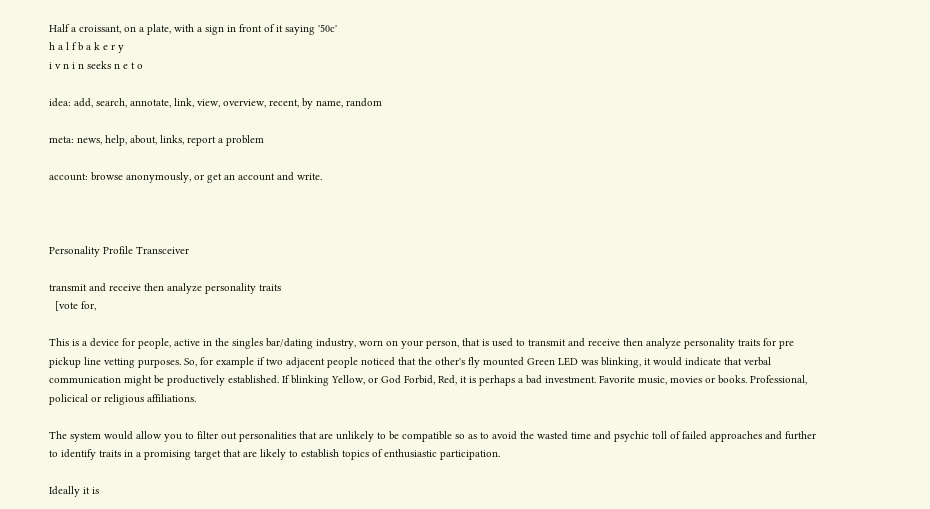Half a croissant, on a plate, with a sign in front of it saying '50c'
h a l f b a k e r y
i v n i n seeks n e t o

idea: add, search, annotate, link, view, overview, recent, by name, random

meta: news, help, about, links, report a problem

account: browse anonymously, or get an account and write.



Personality Profile Transceiver

transmit and receive then analyze personality traits
  [vote for,

This is a device for people, active in the singles bar/dating industry, worn on your person, that is used to transmit and receive then analyze personality traits for pre pickup line vetting purposes. So, for example if two adjacent people noticed that the other's fly mounted Green LED was blinking, it would indicate that verbal communication might be productively established. If blinking Yellow, or God Forbid, Red, it is perhaps a bad investment. Favorite music, movies or books. Professional, policical or religious affiliations.

The system would allow you to filter out personalities that are unlikely to be compatible so as to avoid the wasted time and psychic toll of failed approaches and further to identify traits in a promising target that are likely to establish topics of enthusiastic participation.

Ideally it is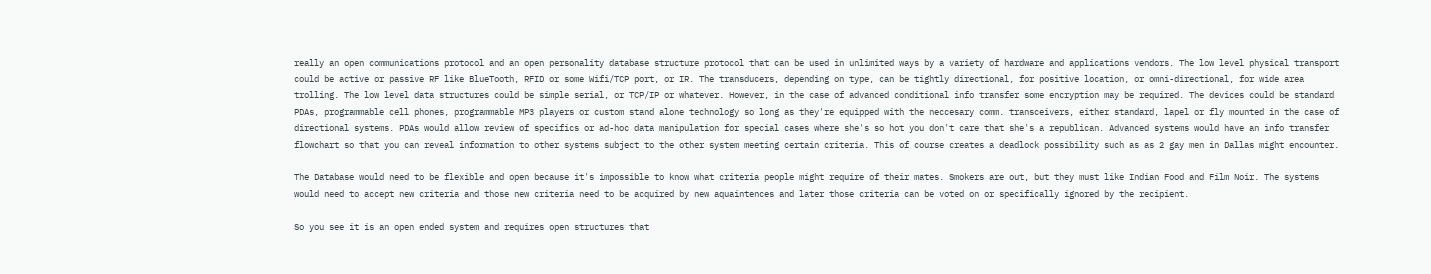really an open communications protocol and an open personality database structure protocol that can be used in unlimited ways by a variety of hardware and applications vendors. The low level physical transport could be active or passive RF like BlueTooth, RFID or some Wifi/TCP port, or IR. The transducers, depending on type, can be tightly directional, for positive location, or omni-directional, for wide area trolling. The low level data structures could be simple serial, or TCP/IP or whatever. However, in the case of advanced conditional info transfer some encryption may be required. The devices could be standard PDAs, programmable cell phones, programmable MP3 players or custom stand alone technology so long as they're equipped with the neccesary comm. transceivers, either standard, lapel or fly mounted in the case of directional systems. PDAs would allow review of specifics or ad-hoc data manipulation for special cases where she's so hot you don't care that she's a republican. Advanced systems would have an info transfer flowchart so that you can reveal information to other systems subject to the other system meeting certain criteria. This of course creates a deadlock possibility such as as 2 gay men in Dallas might encounter.

The Database would need to be flexible and open because it's impossible to know what criteria people might require of their mates. Smokers are out, but they must like Indian Food and Film Noir. The systems would need to accept new criteria and those new criteria need to be acquired by new aquaintences and later those criteria can be voted on or specifically ignored by the recipient.

So you see it is an open ended system and requires open structures that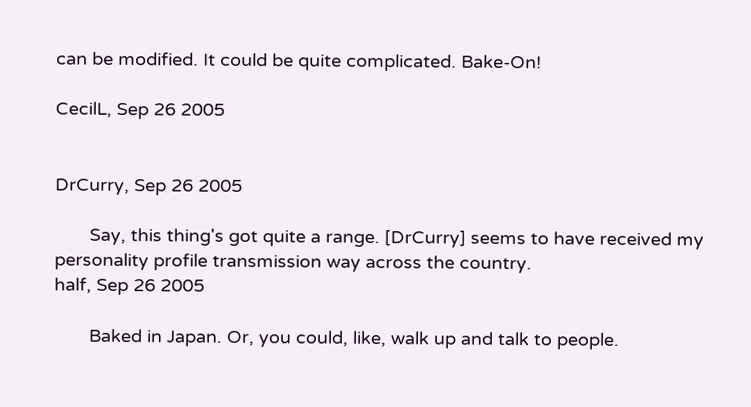can be modified. It could be quite complicated. Bake-On!

CecilL, Sep 26 2005


DrCurry, Sep 26 2005

       Say, this thing's got quite a range. [DrCurry] seems to have received my personality profile transmission way across the country.
half, Sep 26 2005

       Baked in Japan. Or, you could, like, walk up and talk to people.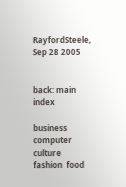RayfordSteele, Sep 28 2005


back: main index

business  computer  culture  fashion  food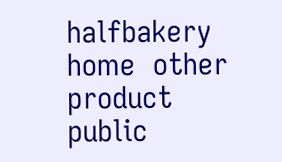halfbakery  home  other  product  public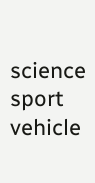science  sport  vehicle